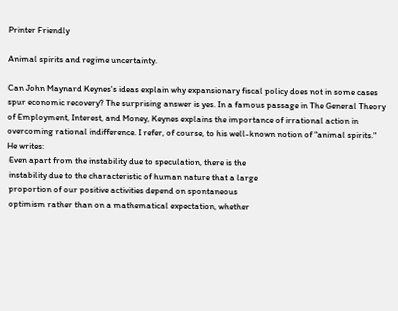Printer Friendly

Animal spirits and regime uncertainty.

Can John Maynard Keynes's ideas explain why expansionary fiscal policy does not in some cases spur economic recovery? The surprising answer is yes. In a famous passage in The General Theory of Employment, Interest, and Money, Keynes explains the importance of irrational action in overcoming rational indifference. I refer, of course, to his well-known notion of "animal spirits." He writes:
 Even apart from the instability due to speculation, there is the
 instability due to the characteristic of human nature that a large
 proportion of our positive activities depend on spontaneous
 optimism rather than on a mathematical expectation, whether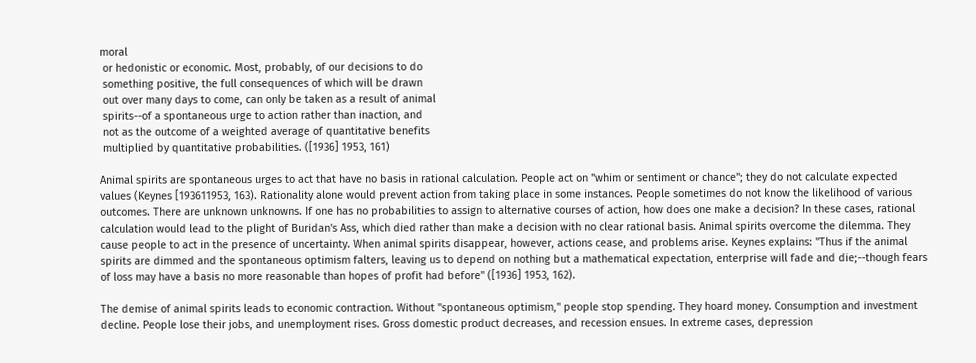moral
 or hedonistic or economic. Most, probably, of our decisions to do
 something positive, the full consequences of which will be drawn
 out over many days to come, can only be taken as a result of animal
 spirits--of a spontaneous urge to action rather than inaction, and
 not as the outcome of a weighted average of quantitative benefits
 multiplied by quantitative probabilities. ([1936] 1953, 161)

Animal spirits are spontaneous urges to act that have no basis in rational calculation. People act on "whim or sentiment or chance"; they do not calculate expected values (Keynes [193611953, 163). Rationality alone would prevent action from taking place in some instances. People sometimes do not know the likelihood of various outcomes. There are unknown unknowns. If one has no probabilities to assign to alternative courses of action, how does one make a decision? In these cases, rational calculation would lead to the plight of Buridan's Ass, which died rather than make a decision with no clear rational basis. Animal spirits overcome the dilemma. They cause people to act in the presence of uncertainty. When animal spirits disappear, however, actions cease, and problems arise. Keynes explains: "Thus if the animal spirits are dimmed and the spontaneous optimism falters, leaving us to depend on nothing but a mathematical expectation, enterprise will fade and die;--though fears of loss may have a basis no more reasonable than hopes of profit had before" ([1936] 1953, 162).

The demise of animal spirits leads to economic contraction. Without "spontaneous optimism," people stop spending. They hoard money. Consumption and investment decline. People lose their jobs, and unemployment rises. Gross domestic product decreases, and recession ensues. In extreme cases, depression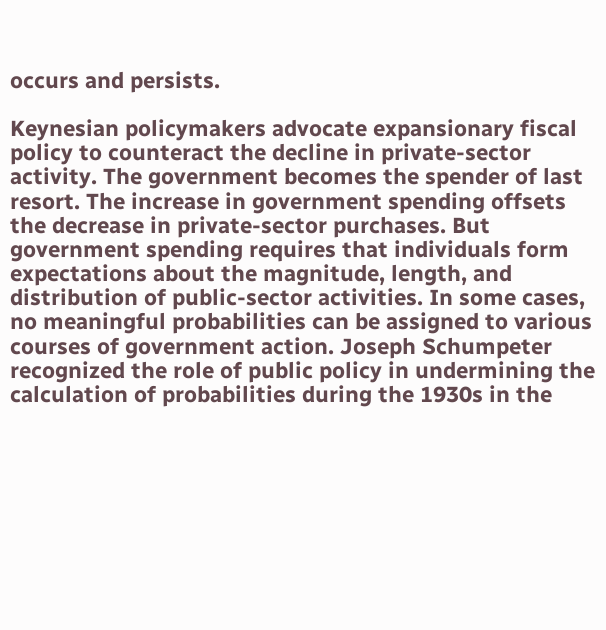occurs and persists.

Keynesian policymakers advocate expansionary fiscal policy to counteract the decline in private-sector activity. The government becomes the spender of last resort. The increase in government spending offsets the decrease in private-sector purchases. But government spending requires that individuals form expectations about the magnitude, length, and distribution of public-sector activities. In some cases, no meaningful probabilities can be assigned to various courses of government action. Joseph Schumpeter recognized the role of public policy in undermining the calculation of probabilities during the 1930s in the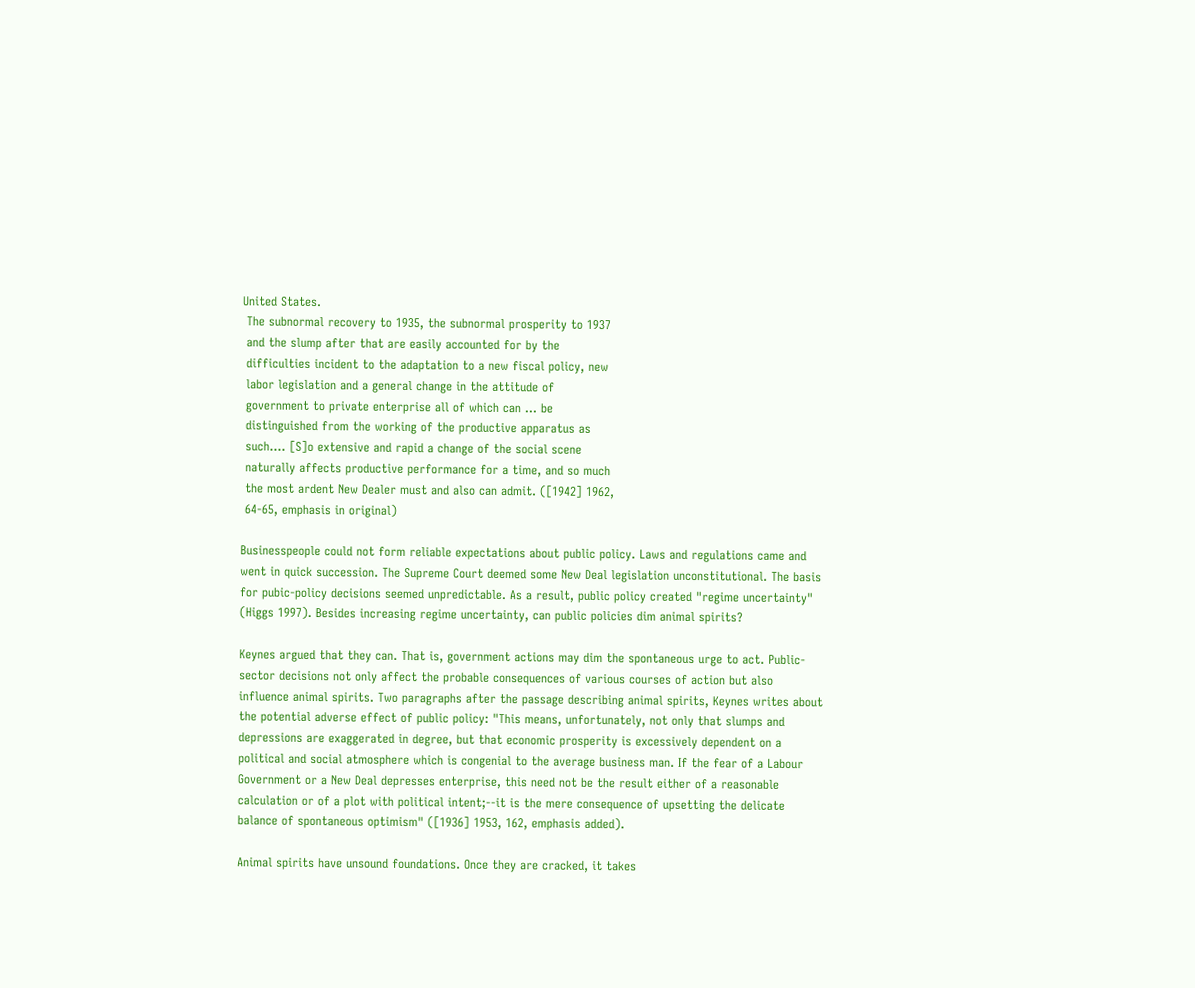United States.
 The subnormal recovery to 1935, the subnormal prosperity to 1937
 and the slump after that are easily accounted for by the
 difficulties incident to the adaptation to a new fiscal policy, new
 labor legislation and a general change in the attitude of
 government to private enterprise all of which can ... be
 distinguished from the working of the productive apparatus as
 such.... [S]o extensive and rapid a change of the social scene
 naturally affects productive performance for a time, and so much
 the most ardent New Dealer must and also can admit. ([1942] 1962,
 64-65, emphasis in original)

Businesspeople could not form reliable expectations about public policy. Laws and regulations came and went in quick succession. The Supreme Court deemed some New Deal legislation unconstitutional. The basis for pubic-policy decisions seemed unpredictable. As a result, public policy created "regime uncertainty" (Higgs 1997). Besides increasing regime uncertainty, can public policies dim animal spirits?

Keynes argued that they can. That is, government actions may dim the spontaneous urge to act. Public-sector decisions not only affect the probable consequences of various courses of action but also influence animal spirits. Two paragraphs after the passage describing animal spirits, Keynes writes about the potential adverse effect of public policy: "This means, unfortunately, not only that slumps and depressions are exaggerated in degree, but that economic prosperity is excessively dependent on a political and social atmosphere which is congenial to the average business man. If the fear of a Labour Government or a New Deal depresses enterprise, this need not be the result either of a reasonable calculation or of a plot with political intent;--it is the mere consequence of upsetting the delicate balance of spontaneous optimism" ([1936] 1953, 162, emphasis added).

Animal spirits have unsound foundations. Once they are cracked, it takes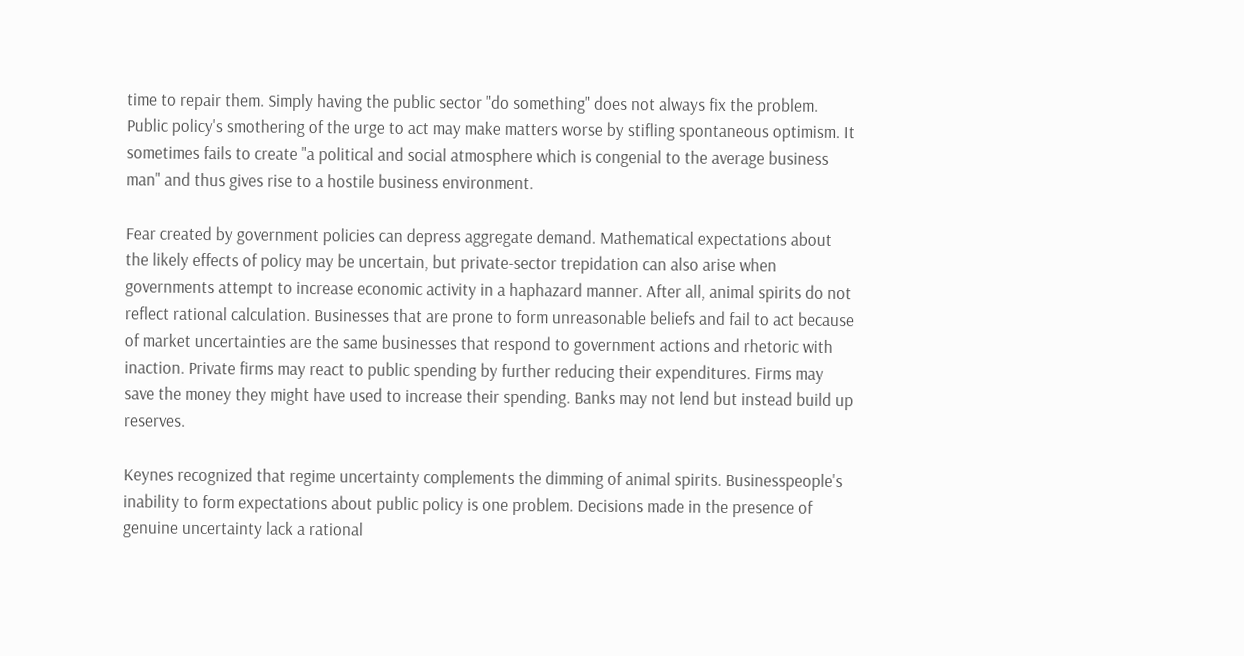time to repair them. Simply having the public sector "do something" does not always fix the problem. Public policy's smothering of the urge to act may make matters worse by stifling spontaneous optimism. It sometimes fails to create "a political and social atmosphere which is congenial to the average business man" and thus gives rise to a hostile business environment.

Fear created by government policies can depress aggregate demand. Mathematical expectations about the likely effects of policy may be uncertain, but private-sector trepidation can also arise when governments attempt to increase economic activity in a haphazard manner. After all, animal spirits do not reflect rational calculation. Businesses that are prone to form unreasonable beliefs and fail to act because of market uncertainties are the same businesses that respond to government actions and rhetoric with inaction. Private firms may react to public spending by further reducing their expenditures. Firms may save the money they might have used to increase their spending. Banks may not lend but instead build up reserves.

Keynes recognized that regime uncertainty complements the dimming of animal spirits. Businesspeople's inability to form expectations about public policy is one problem. Decisions made in the presence of genuine uncertainty lack a rational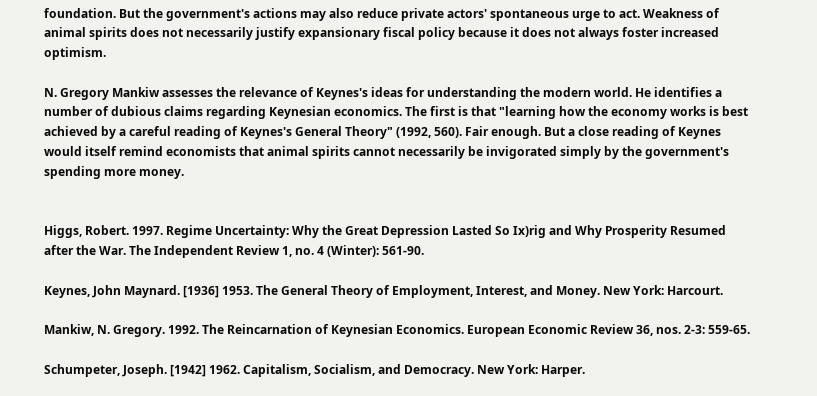foundation. But the government's actions may also reduce private actors' spontaneous urge to act. Weakness of animal spirits does not necessarily justify expansionary fiscal policy because it does not always foster increased optimism.

N. Gregory Mankiw assesses the relevance of Keynes's ideas for understanding the modern world. He identifies a number of dubious claims regarding Keynesian economics. The first is that "learning how the economy works is best achieved by a careful reading of Keynes's General Theory" (1992, 560). Fair enough. But a close reading of Keynes would itself remind economists that animal spirits cannot necessarily be invigorated simply by the government's spending more money.


Higgs, Robert. 1997. Regime Uncertainty: Why the Great Depression Lasted So Ix)rig and Why Prosperity Resumed after the War. The Independent Review 1, no. 4 (Winter): 561-90.

Keynes, John Maynard. [1936] 1953. The General Theory of Employment, Interest, and Money. New York: Harcourt.

Mankiw, N. Gregory. 1992. The Reincarnation of Keynesian Economics. European Economic Review 36, nos. 2-3: 559-65.

Schumpeter, Joseph. [1942] 1962. Capitalism, Socialism, and Democracy. New York: Harper.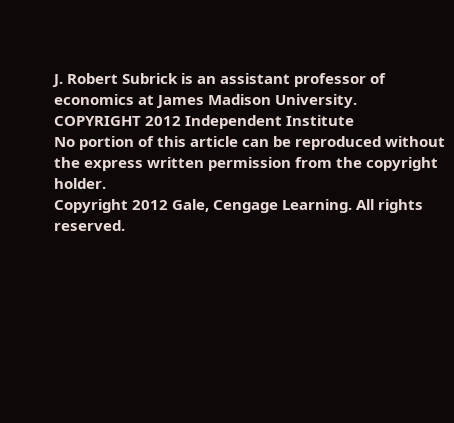J. Robert Subrick is an assistant professor of economics at James Madison University.
COPYRIGHT 2012 Independent Institute
No portion of this article can be reproduced without the express written permission from the copyright holder.
Copyright 2012 Gale, Cengage Learning. All rights reserved.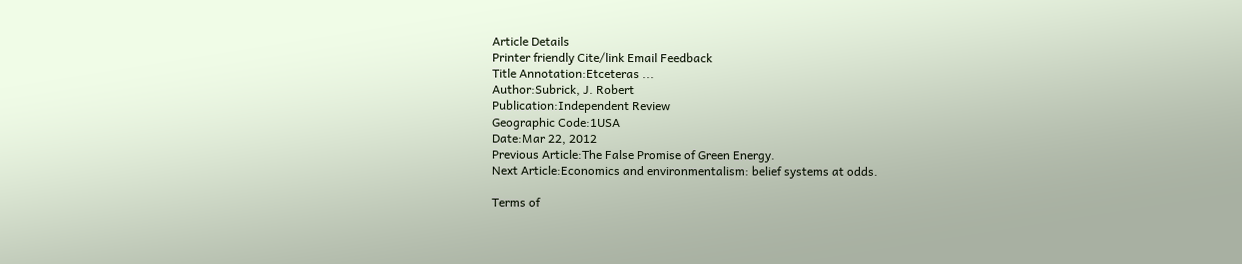Article Details
Printer friendly Cite/link Email Feedback
Title Annotation:Etceteras ...
Author:Subrick, J. Robert
Publication:Independent Review
Geographic Code:1USA
Date:Mar 22, 2012
Previous Article:The False Promise of Green Energy.
Next Article:Economics and environmentalism: belief systems at odds.

Terms of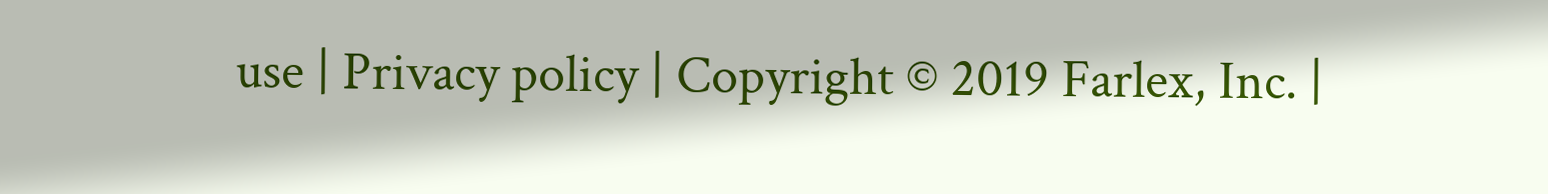use | Privacy policy | Copyright © 2019 Farlex, Inc. |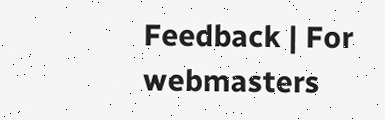Feedback | For webmasters